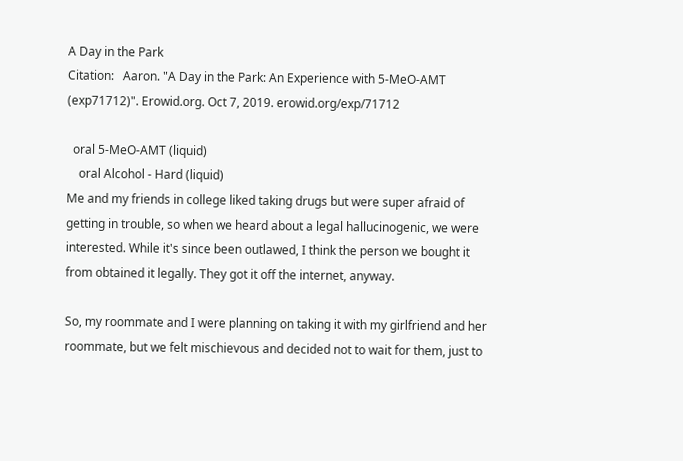A Day in the Park
Citation:   Aaron. "A Day in the Park: An Experience with 5-MeO-AMT (exp71712)". Erowid.org. Oct 7, 2019. erowid.org/exp/71712

  oral 5-MeO-AMT (liquid)
    oral Alcohol - Hard (liquid)
Me and my friends in college liked taking drugs but were super afraid of getting in trouble, so when we heard about a legal hallucinogenic, we were interested. While it's since been outlawed, I think the person we bought it from obtained it legally. They got it off the internet, anyway.

So, my roommate and I were planning on taking it with my girlfriend and her roommate, but we felt mischievous and decided not to wait for them, just to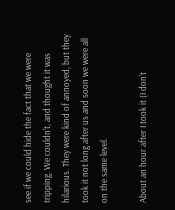see if we could hide the fact that we were tripping. We couldn't, and thought it was hilarious. They were kind of annoyed, but they took it not long after us and soon we were all on the same level.

About an hour after I took it (I don't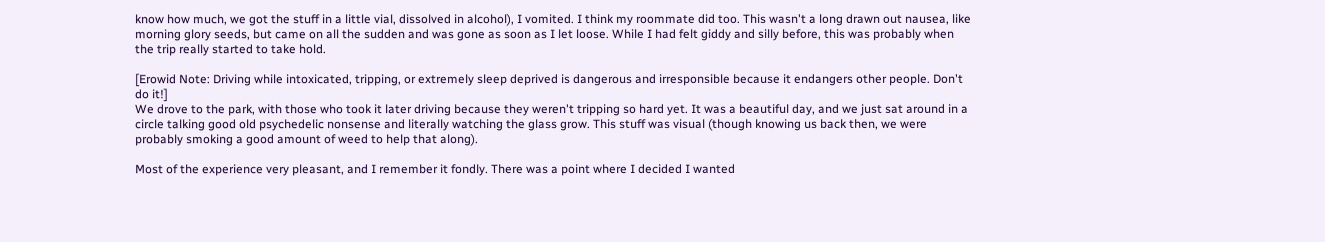know how much, we got the stuff in a little vial, dissolved in alcohol), I vomited. I think my roommate did too. This wasn't a long drawn out nausea, like morning glory seeds, but came on all the sudden and was gone as soon as I let loose. While I had felt giddy and silly before, this was probably when the trip really started to take hold.

[Erowid Note: Driving while intoxicated, tripping, or extremely sleep deprived is dangerous and irresponsible because it endangers other people. Don't do it!]
We drove to the park, with those who took it later driving because they weren't tripping so hard yet. It was a beautiful day, and we just sat around in a circle talking good old psychedelic nonsense and literally watching the glass grow. This stuff was visual (though knowing us back then, we were probably smoking a good amount of weed to help that along).

Most of the experience very pleasant, and I remember it fondly. There was a point where I decided I wanted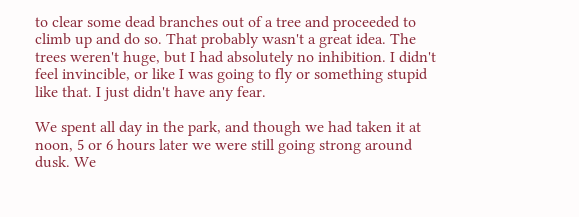to clear some dead branches out of a tree and proceeded to climb up and do so. That probably wasn't a great idea. The trees weren't huge, but I had absolutely no inhibition. I didn't feel invincible, or like I was going to fly or something stupid like that. I just didn't have any fear.

We spent all day in the park, and though we had taken it at noon, 5 or 6 hours later we were still going strong around dusk. We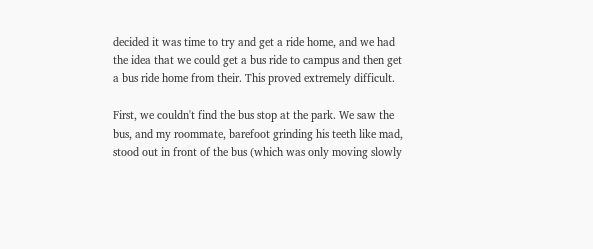decided it was time to try and get a ride home, and we had the idea that we could get a bus ride to campus and then get a bus ride home from their. This proved extremely difficult.

First, we couldn't find the bus stop at the park. We saw the bus, and my roommate, barefoot grinding his teeth like mad, stood out in front of the bus (which was only moving slowly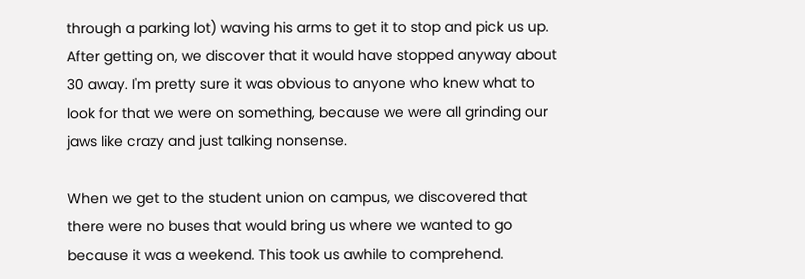through a parking lot) waving his arms to get it to stop and pick us up. After getting on, we discover that it would have stopped anyway about 30 away. I'm pretty sure it was obvious to anyone who knew what to look for that we were on something, because we were all grinding our jaws like crazy and just talking nonsense.

When we get to the student union on campus, we discovered that there were no buses that would bring us where we wanted to go because it was a weekend. This took us awhile to comprehend.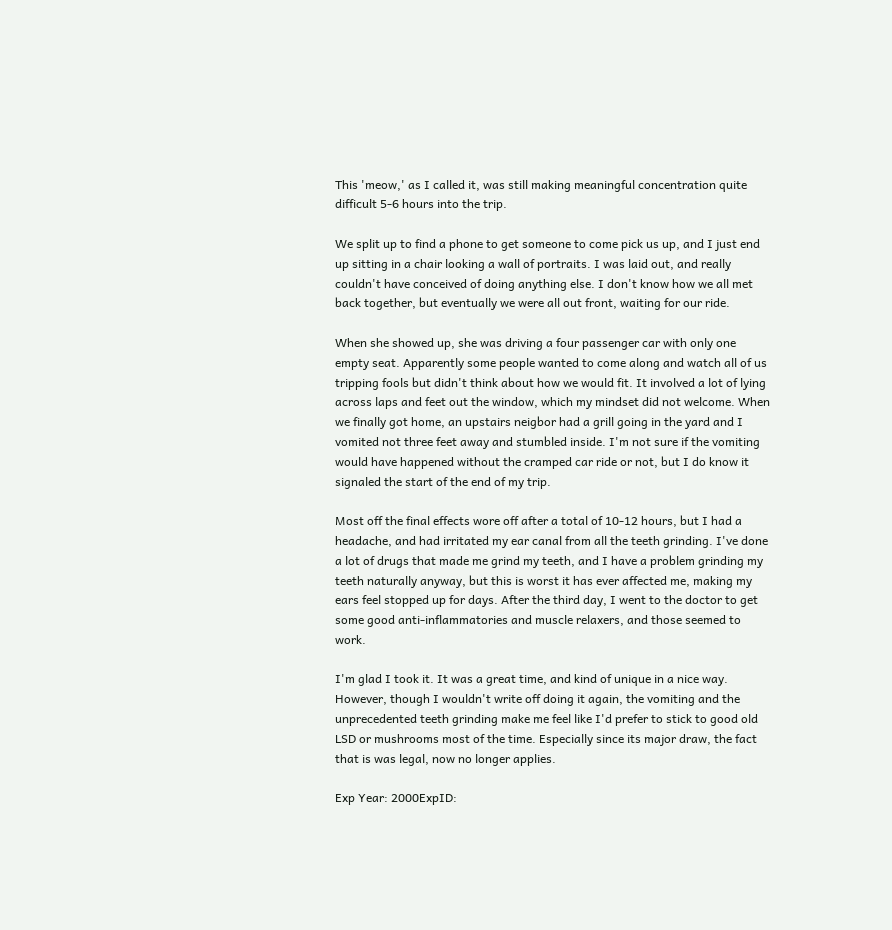This 'meow,' as I called it, was still making meaningful concentration quite difficult 5-6 hours into the trip.

We split up to find a phone to get someone to come pick us up, and I just end up sitting in a chair looking a wall of portraits. I was laid out, and really couldn't have conceived of doing anything else. I don't know how we all met back together, but eventually we were all out front, waiting for our ride.

When she showed up, she was driving a four passenger car with only one empty seat. Apparently some people wanted to come along and watch all of us tripping fools but didn't think about how we would fit. It involved a lot of lying across laps and feet out the window, which my mindset did not welcome. When we finally got home, an upstairs neigbor had a grill going in the yard and I vomited not three feet away and stumbled inside. I'm not sure if the vomiting would have happened without the cramped car ride or not, but I do know it signaled the start of the end of my trip.

Most off the final effects wore off after a total of 10-12 hours, but I had a headache, and had irritated my ear canal from all the teeth grinding. I've done a lot of drugs that made me grind my teeth, and I have a problem grinding my teeth naturally anyway, but this is worst it has ever affected me, making my ears feel stopped up for days. After the third day, I went to the doctor to get some good anti-inflammatories and muscle relaxers, and those seemed to work.

I'm glad I took it. It was a great time, and kind of unique in a nice way. However, though I wouldn't write off doing it again, the vomiting and the unprecedented teeth grinding make me feel like I'd prefer to stick to good old LSD or mushrooms most of the time. Especially since its major draw, the fact that is was legal, now no longer applies.

Exp Year: 2000ExpID: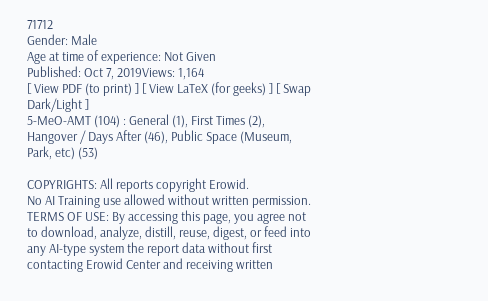71712
Gender: Male
Age at time of experience: Not Given
Published: Oct 7, 2019Views: 1,164
[ View PDF (to print) ] [ View LaTeX (for geeks) ] [ Swap Dark/Light ]
5-MeO-AMT (104) : General (1), First Times (2), Hangover / Days After (46), Public Space (Museum, Park, etc) (53)

COPYRIGHTS: All reports copyright Erowid.
No AI Training use allowed without written permission.
TERMS OF USE: By accessing this page, you agree not to download, analyze, distill, reuse, digest, or feed into any AI-type system the report data without first contacting Erowid Center and receiving written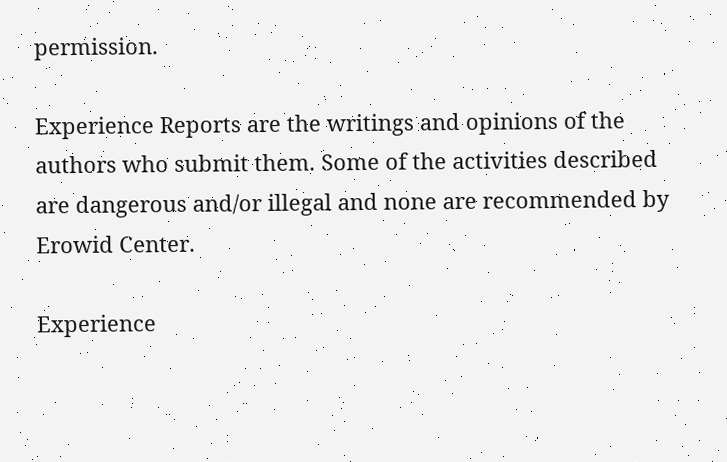permission.

Experience Reports are the writings and opinions of the authors who submit them. Some of the activities described are dangerous and/or illegal and none are recommended by Erowid Center.

Experience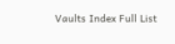Vaults Index Full List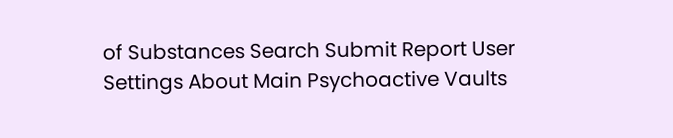of Substances Search Submit Report User Settings About Main Psychoactive Vaults